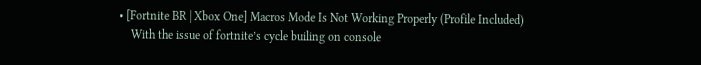• [Fortnite BR | Xbox One] Macros Mode Is Not Working Properly (Profile Included)
    With the issue of fortnite’s cycle builing on console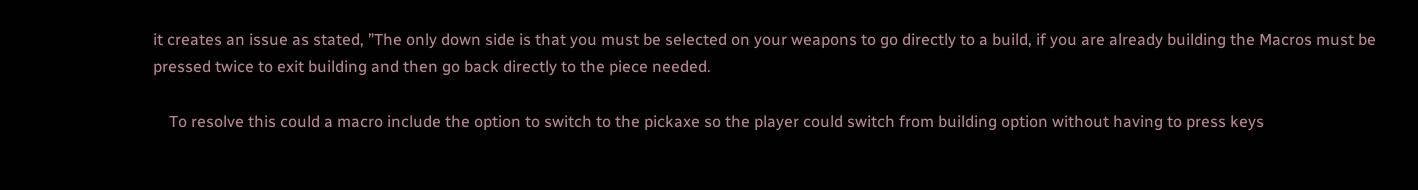it creates an issue as stated, ”The only down side is that you must be selected on your weapons to go directly to a build, if you are already building the Macros must be pressed twice to exit building and then go back directly to the piece needed.

    To resolve this could a macro include the option to switch to the pickaxe so the player could switch from building option without having to press keys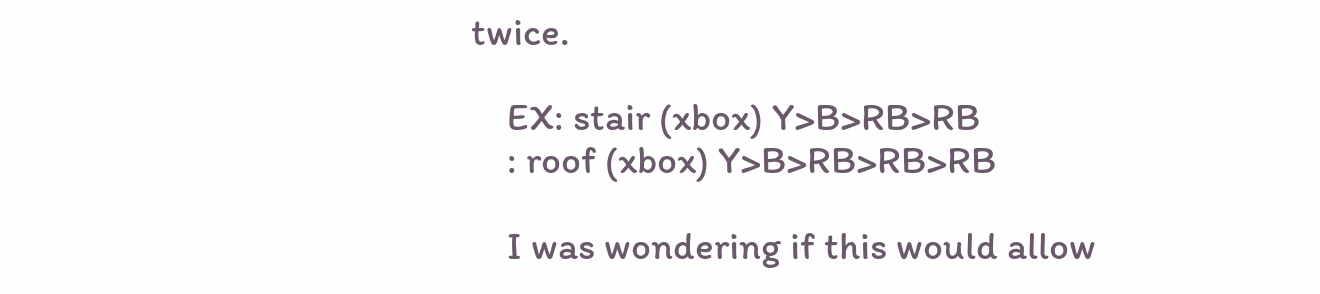twice.

    EX: stair (xbox) Y>B>RB>RB
    : roof (xbox) Y>B>RB>RB>RB

    I was wondering if this would allow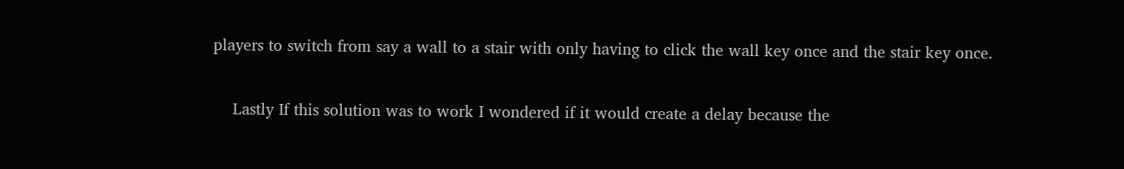players to switch from say a wall to a stair with only having to click the wall key once and the stair key once.

    Lastly If this solution was to work I wondered if it would create a delay because the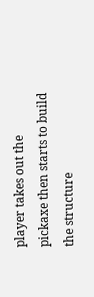player takes out the pickaxe then starts to build the structure